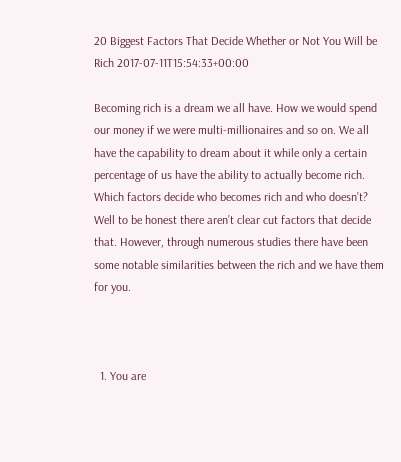20 Biggest Factors That Decide Whether or Not You Will be Rich 2017-07-11T15:54:33+00:00

Becoming rich is a dream we all have. How we would spend our money if we were multi-millionaires and so on. We all have the capability to dream about it while only a certain percentage of us have the ability to actually become rich. Which factors decide who becomes rich and who doesn’t? Well to be honest there aren’t clear cut factors that decide that. However, through numerous studies there have been some notable similarities between the rich and we have them for you.



  1. You are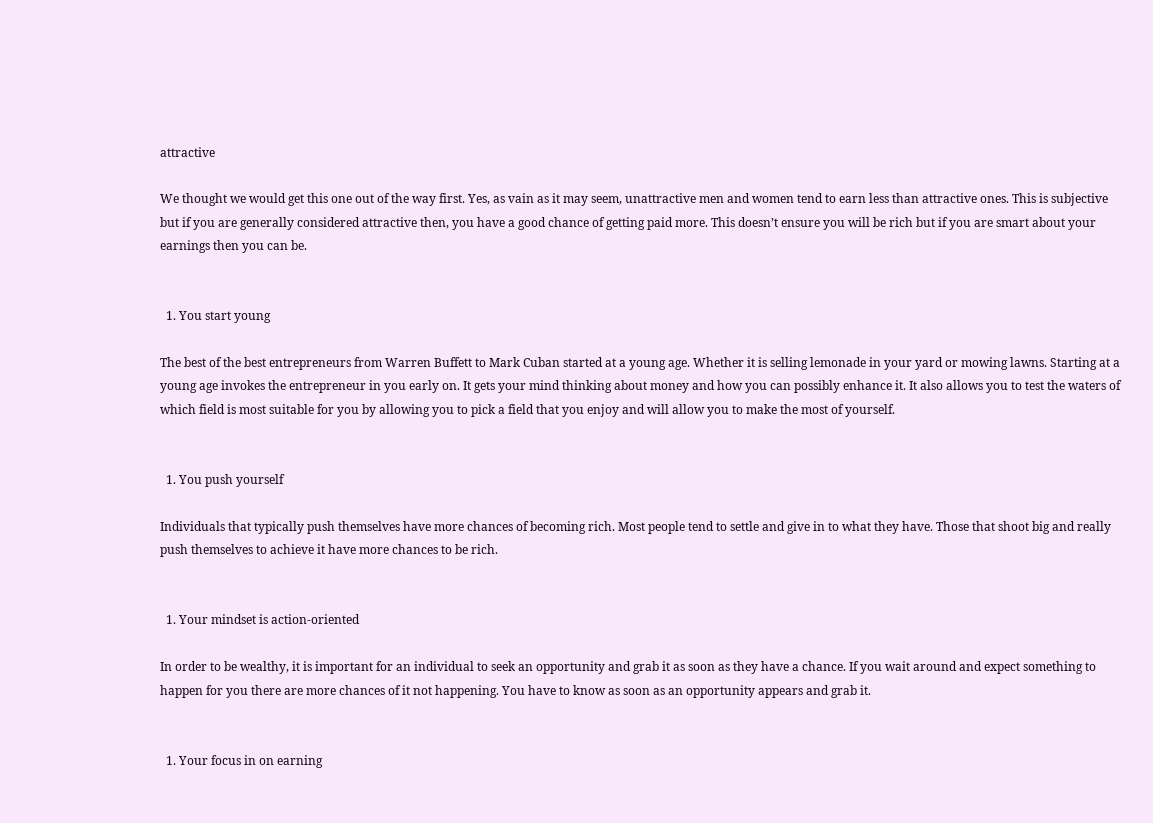attractive

We thought we would get this one out of the way first. Yes, as vain as it may seem, unattractive men and women tend to earn less than attractive ones. This is subjective but if you are generally considered attractive then, you have a good chance of getting paid more. This doesn’t ensure you will be rich but if you are smart about your earnings then you can be.


  1. You start young

The best of the best entrepreneurs from Warren Buffett to Mark Cuban started at a young age. Whether it is selling lemonade in your yard or mowing lawns. Starting at a young age invokes the entrepreneur in you early on. It gets your mind thinking about money and how you can possibly enhance it. It also allows you to test the waters of which field is most suitable for you by allowing you to pick a field that you enjoy and will allow you to make the most of yourself.


  1. You push yourself

Individuals that typically push themselves have more chances of becoming rich. Most people tend to settle and give in to what they have. Those that shoot big and really push themselves to achieve it have more chances to be rich.


  1. Your mindset is action-oriented

In order to be wealthy, it is important for an individual to seek an opportunity and grab it as soon as they have a chance. If you wait around and expect something to happen for you there are more chances of it not happening. You have to know as soon as an opportunity appears and grab it.


  1. Your focus in on earning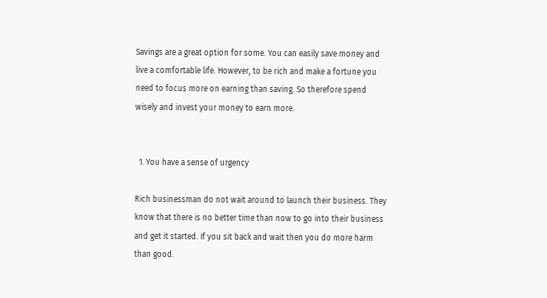Savings are a great option for some. You can easily save money and live a comfortable life. However, to be rich and make a fortune you need to focus more on earning than saving. So therefore spend wisely and invest your money to earn more.


  1. You have a sense of urgency

Rich businessman do not wait around to launch their business. They know that there is no better time than now to go into their business and get it started. If you sit back and wait then you do more harm than good.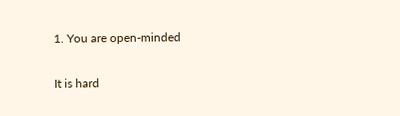1. You are open-minded

It is hard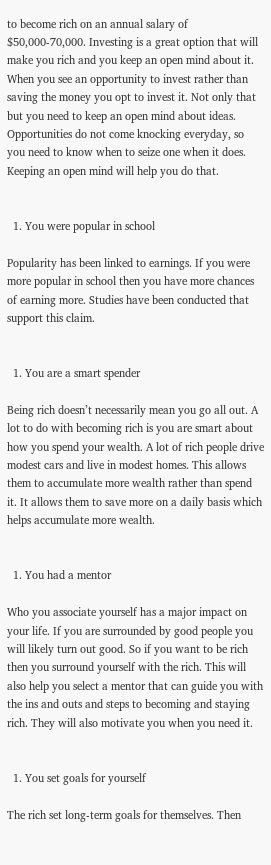to become rich on an annual salary of $50,000-70,000. Investing is a great option that will make you rich and you keep an open mind about it. When you see an opportunity to invest rather than saving the money you opt to invest it. Not only that but you need to keep an open mind about ideas. Opportunities do not come knocking everyday, so you need to know when to seize one when it does. Keeping an open mind will help you do that.


  1. You were popular in school

Popularity has been linked to earnings. If you were more popular in school then you have more chances of earning more. Studies have been conducted that support this claim.


  1. You are a smart spender

Being rich doesn’t necessarily mean you go all out. A lot to do with becoming rich is you are smart about how you spend your wealth. A lot of rich people drive modest cars and live in modest homes. This allows them to accumulate more wealth rather than spend it. It allows them to save more on a daily basis which helps accumulate more wealth.


  1. You had a mentor

Who you associate yourself has a major impact on your life. If you are surrounded by good people you will likely turn out good. So if you want to be rich then you surround yourself with the rich. This will also help you select a mentor that can guide you with the ins and outs and steps to becoming and staying rich. They will also motivate you when you need it.


  1. You set goals for yourself

The rich set long-term goals for themselves. Then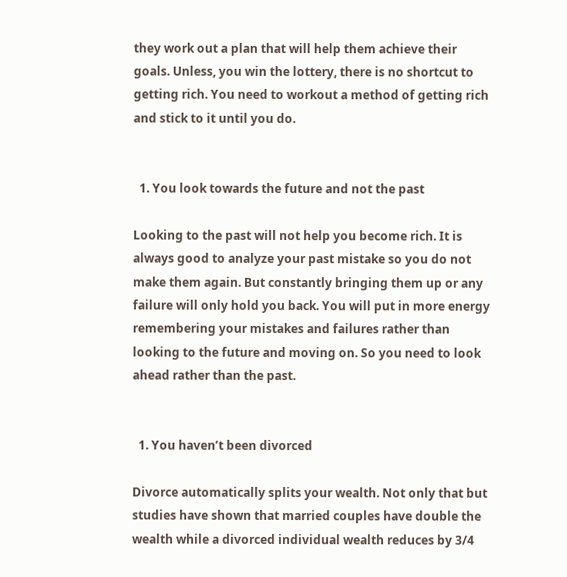they work out a plan that will help them achieve their goals. Unless, you win the lottery, there is no shortcut to getting rich. You need to workout a method of getting rich and stick to it until you do.


  1. You look towards the future and not the past

Looking to the past will not help you become rich. It is always good to analyze your past mistake so you do not make them again. But constantly bringing them up or any failure will only hold you back. You will put in more energy remembering your mistakes and failures rather than looking to the future and moving on. So you need to look ahead rather than the past.


  1. You haven’t been divorced

Divorce automatically splits your wealth. Not only that but studies have shown that married couples have double the wealth while a divorced individual wealth reduces by 3/4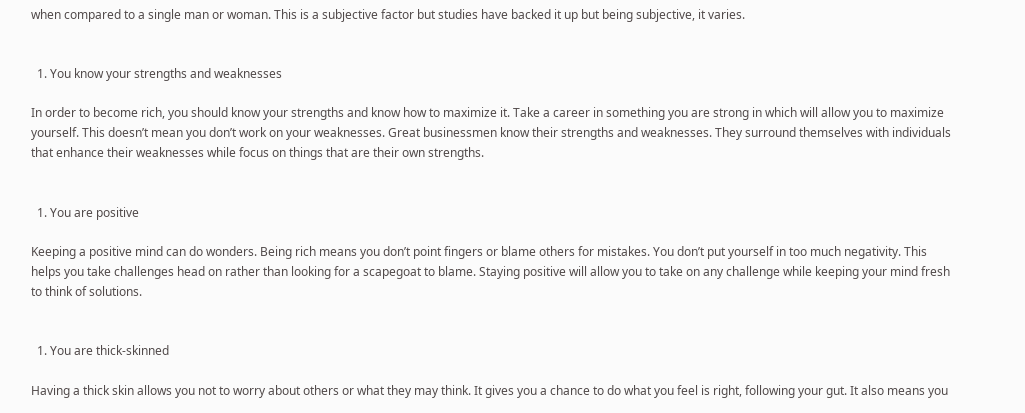when compared to a single man or woman. This is a subjective factor but studies have backed it up but being subjective, it varies.


  1. You know your strengths and weaknesses

In order to become rich, you should know your strengths and know how to maximize it. Take a career in something you are strong in which will allow you to maximize yourself. This doesn’t mean you don’t work on your weaknesses. Great businessmen know their strengths and weaknesses. They surround themselves with individuals that enhance their weaknesses while focus on things that are their own strengths.


  1. You are positive

Keeping a positive mind can do wonders. Being rich means you don’t point fingers or blame others for mistakes. You don’t put yourself in too much negativity. This helps you take challenges head on rather than looking for a scapegoat to blame. Staying positive will allow you to take on any challenge while keeping your mind fresh to think of solutions.


  1. You are thick-skinned

Having a thick skin allows you not to worry about others or what they may think. It gives you a chance to do what you feel is right, following your gut. It also means you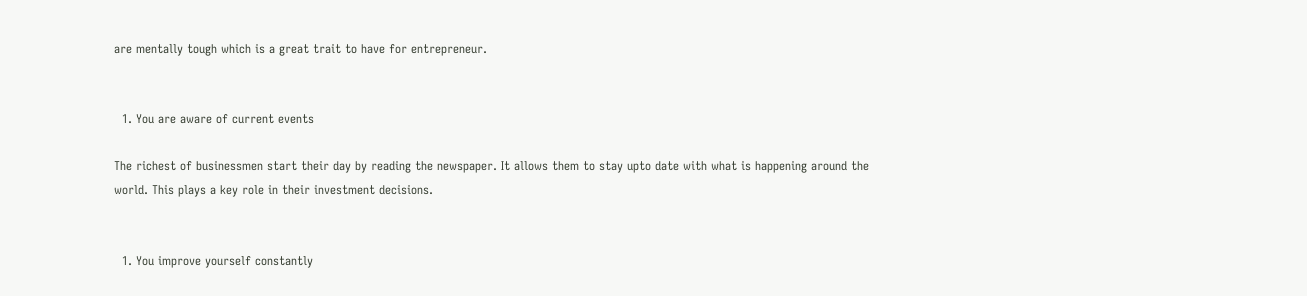are mentally tough which is a great trait to have for entrepreneur.


  1. You are aware of current events

The richest of businessmen start their day by reading the newspaper. It allows them to stay upto date with what is happening around the world. This plays a key role in their investment decisions.


  1. You improve yourself constantly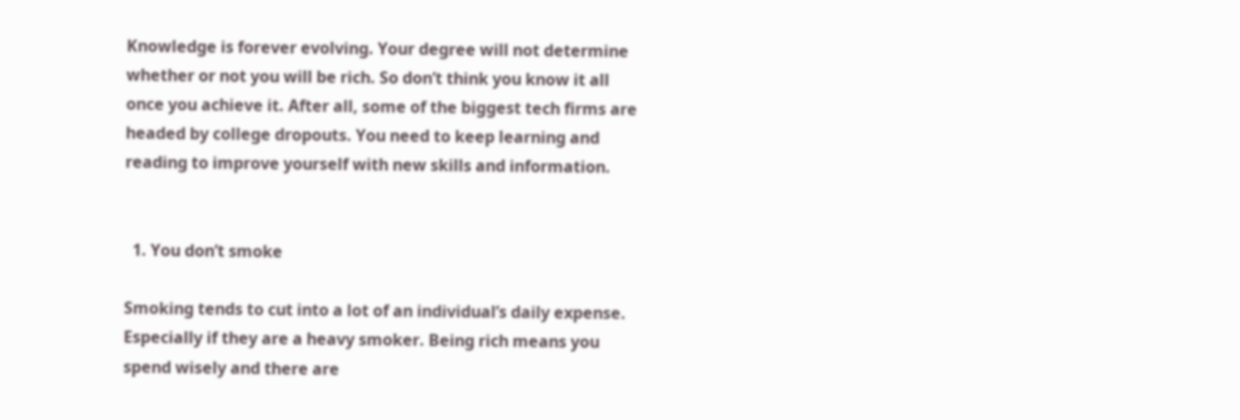Knowledge is forever evolving. Your degree will not determine whether or not you will be rich. So don’t think you know it all once you achieve it. After all, some of the biggest tech firms are headed by college dropouts. You need to keep learning and reading to improve yourself with new skills and information.


  1. You don’t smoke

Smoking tends to cut into a lot of an individual’s daily expense. Especially if they are a heavy smoker. Being rich means you spend wisely and there are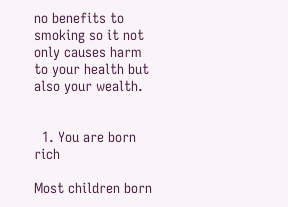no benefits to smoking so it not only causes harm to your health but also your wealth.


  1. You are born rich

Most children born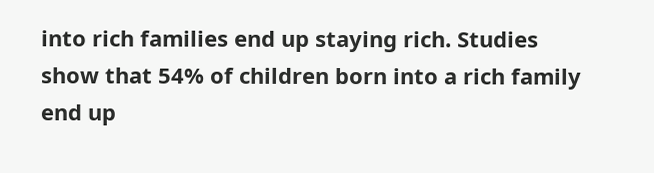into rich families end up staying rich. Studies show that 54% of children born into a rich family end up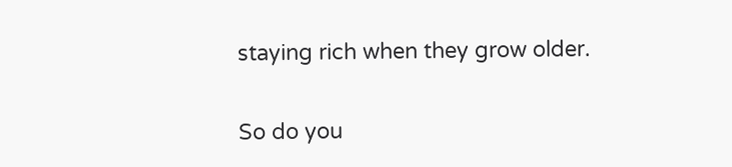staying rich when they grow older.


So do you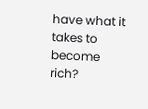have what it takes to become rich?